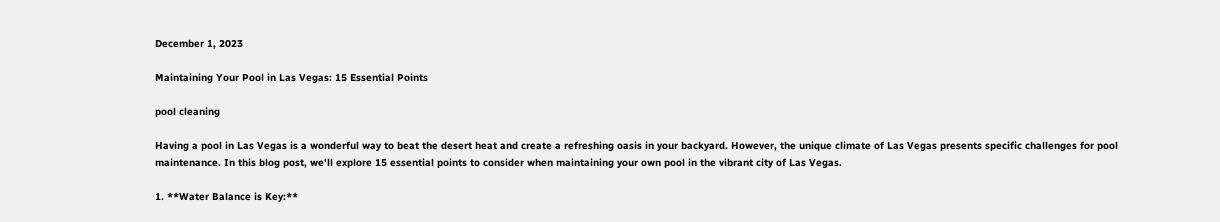December 1, 2023

Maintaining Your Pool in Las Vegas: 15 Essential Points

pool cleaning

Having a pool in Las Vegas is a wonderful way to beat the desert heat and create a refreshing oasis in your backyard. However, the unique climate of Las Vegas presents specific challenges for pool maintenance. In this blog post, we'll explore 15 essential points to consider when maintaining your own pool in the vibrant city of Las Vegas.

1. **Water Balance is Key:**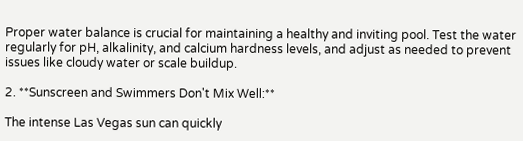Proper water balance is crucial for maintaining a healthy and inviting pool. Test the water regularly for pH, alkalinity, and calcium hardness levels, and adjust as needed to prevent issues like cloudy water or scale buildup.

2. **Sunscreen and Swimmers Don't Mix Well:**

The intense Las Vegas sun can quickly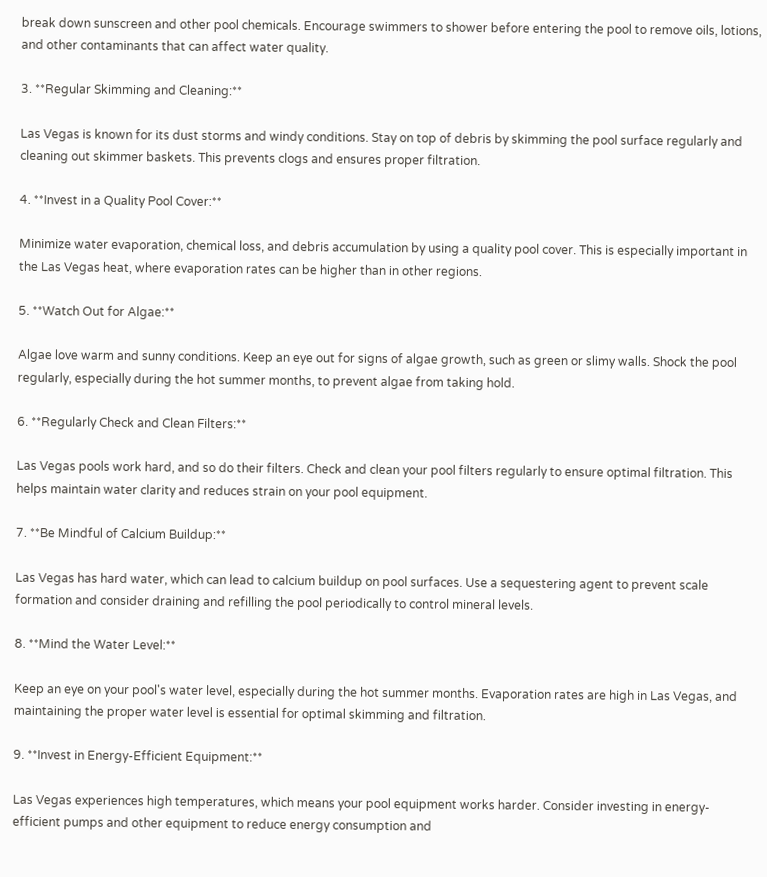break down sunscreen and other pool chemicals. Encourage swimmers to shower before entering the pool to remove oils, lotions, and other contaminants that can affect water quality.

3. **Regular Skimming and Cleaning:**

Las Vegas is known for its dust storms and windy conditions. Stay on top of debris by skimming the pool surface regularly and cleaning out skimmer baskets. This prevents clogs and ensures proper filtration.

4. **Invest in a Quality Pool Cover:**

Minimize water evaporation, chemical loss, and debris accumulation by using a quality pool cover. This is especially important in the Las Vegas heat, where evaporation rates can be higher than in other regions.

5. **Watch Out for Algae:**

Algae love warm and sunny conditions. Keep an eye out for signs of algae growth, such as green or slimy walls. Shock the pool regularly, especially during the hot summer months, to prevent algae from taking hold.

6. **Regularly Check and Clean Filters:**

Las Vegas pools work hard, and so do their filters. Check and clean your pool filters regularly to ensure optimal filtration. This helps maintain water clarity and reduces strain on your pool equipment.

7. **Be Mindful of Calcium Buildup:**

Las Vegas has hard water, which can lead to calcium buildup on pool surfaces. Use a sequestering agent to prevent scale formation and consider draining and refilling the pool periodically to control mineral levels.

8. **Mind the Water Level:**

Keep an eye on your pool's water level, especially during the hot summer months. Evaporation rates are high in Las Vegas, and maintaining the proper water level is essential for optimal skimming and filtration.

9. **Invest in Energy-Efficient Equipment:**

Las Vegas experiences high temperatures, which means your pool equipment works harder. Consider investing in energy-efficient pumps and other equipment to reduce energy consumption and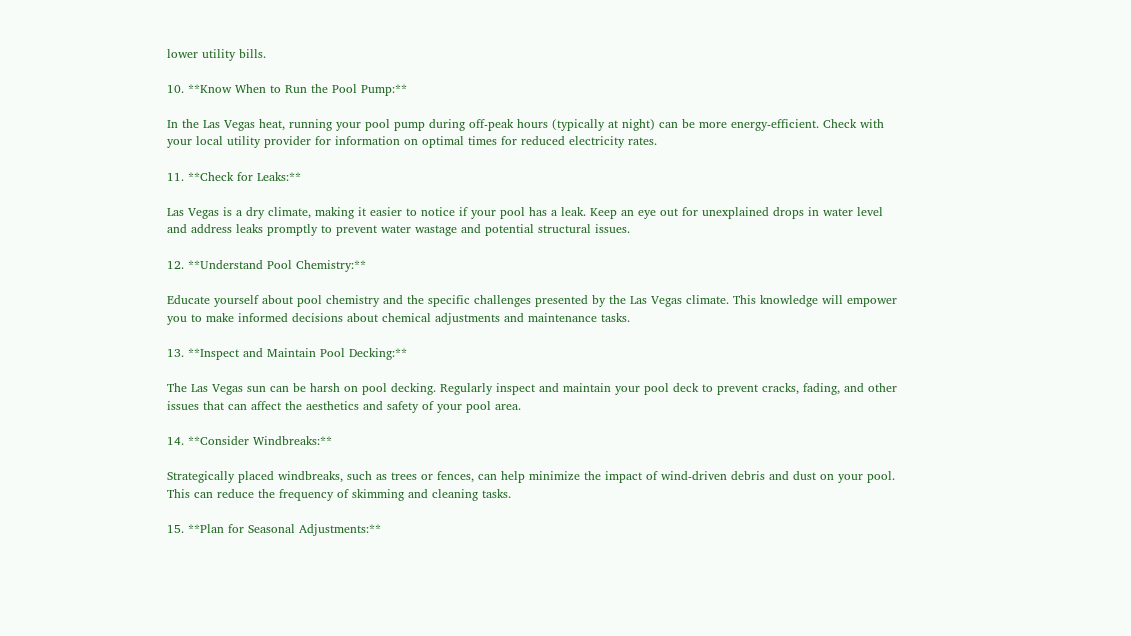lower utility bills.

10. **Know When to Run the Pool Pump:**

In the Las Vegas heat, running your pool pump during off-peak hours (typically at night) can be more energy-efficient. Check with your local utility provider for information on optimal times for reduced electricity rates.

11. **Check for Leaks:**

Las Vegas is a dry climate, making it easier to notice if your pool has a leak. Keep an eye out for unexplained drops in water level and address leaks promptly to prevent water wastage and potential structural issues.

12. **Understand Pool Chemistry:**

Educate yourself about pool chemistry and the specific challenges presented by the Las Vegas climate. This knowledge will empower you to make informed decisions about chemical adjustments and maintenance tasks.

13. **Inspect and Maintain Pool Decking:**

The Las Vegas sun can be harsh on pool decking. Regularly inspect and maintain your pool deck to prevent cracks, fading, and other issues that can affect the aesthetics and safety of your pool area.

14. **Consider Windbreaks:**

Strategically placed windbreaks, such as trees or fences, can help minimize the impact of wind-driven debris and dust on your pool. This can reduce the frequency of skimming and cleaning tasks.

15. **Plan for Seasonal Adjustments:**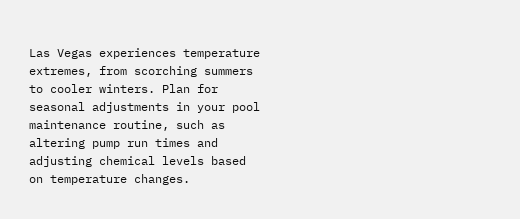Las Vegas experiences temperature extremes, from scorching summers to cooler winters. Plan for seasonal adjustments in your pool maintenance routine, such as altering pump run times and adjusting chemical levels based on temperature changes.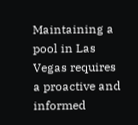Maintaining a pool in Las Vegas requires a proactive and informed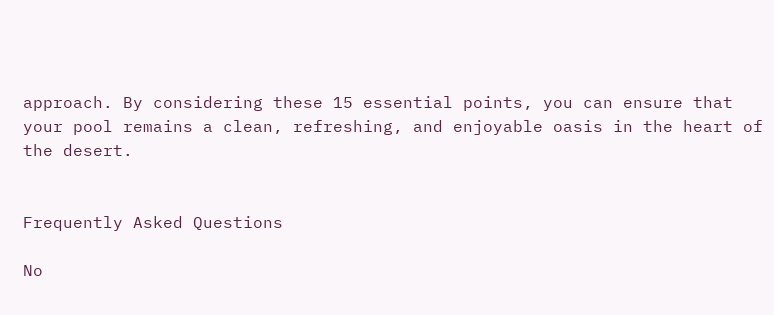approach. By considering these 15 essential points, you can ensure that your pool remains a clean, refreshing, and enjoyable oasis in the heart of the desert.


Frequently Asked Questions

No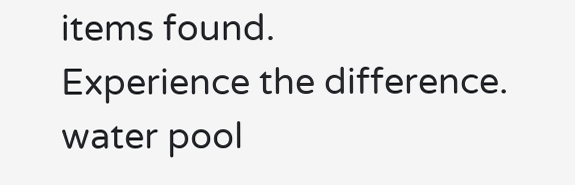items found.
Experience the difference.
water pool